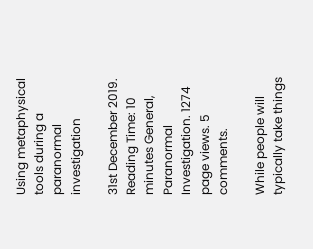Using metaphysical tools during a paranormal investigation

31st December 2019. Reading Time: 10 minutes General, Paranormal Investigation. 1274 page views. 5 comments.

While people will typically take things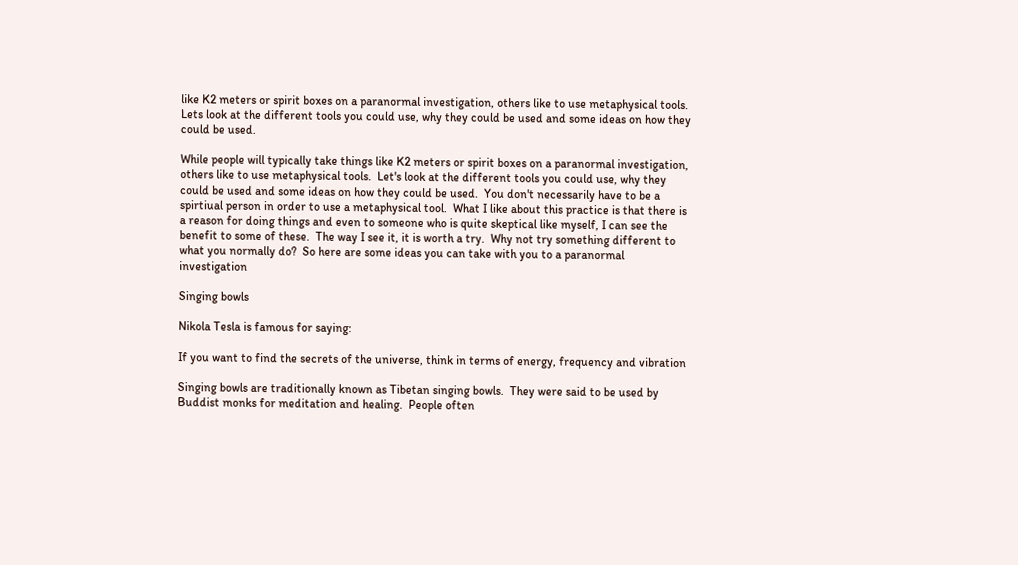like K2 meters or spirit boxes on a paranormal investigation, others like to use metaphysical tools. Lets look at the different tools you could use, why they could be used and some ideas on how they could be used.

While people will typically take things like K2 meters or spirit boxes on a paranormal investigation, others like to use metaphysical tools.  Let's look at the different tools you could use, why they could be used and some ideas on how they could be used.  You don't necessarily have to be a spirtiual person in order to use a metaphysical tool.  What I like about this practice is that there is a reason for doing things and even to someone who is quite skeptical like myself, I can see the benefit to some of these.  The way I see it, it is worth a try.  Why not try something different to what you normally do?  So here are some ideas you can take with you to a paranormal investigation

Singing bowls

Nikola Tesla is famous for saying:

If you want to find the secrets of the universe, think in terms of energy, frequency and vibration

Singing bowls are traditionally known as Tibetan singing bowls.  They were said to be used by Buddist monks for meditation and healing.  People often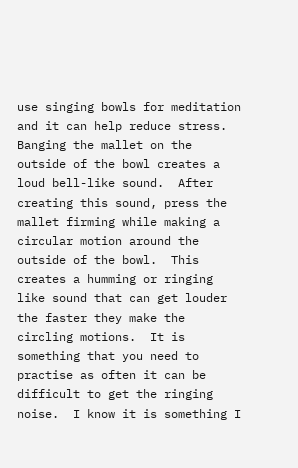use singing bowls for meditation and it can help reduce stress.  Banging the mallet on the outside of the bowl creates a loud bell-like sound.  After creating this sound, press the mallet firming while making a circular motion around the outside of the bowl.  This creates a humming or ringing like sound that can get louder the faster they make the circling motions.  It is something that you need to practise as often it can be difficult to get the ringing noise.  I know it is something I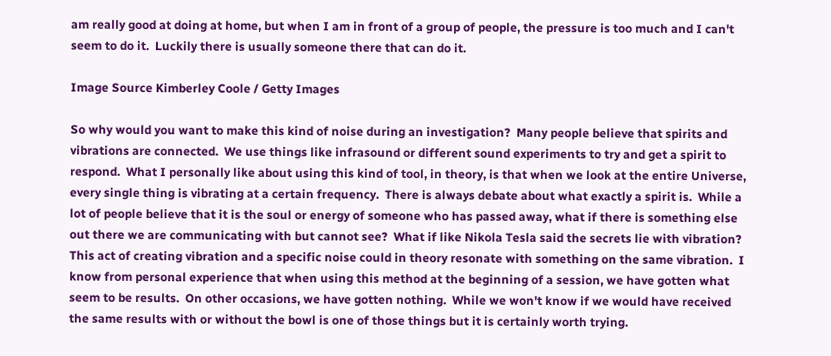am really good at doing at home, but when I am in front of a group of people, the pressure is too much and I can't seem to do it.  Luckily there is usually someone there that can do it.

Image Source Kimberley Coole / Getty Images

So why would you want to make this kind of noise during an investigation?  Many people believe that spirits and vibrations are connected.  We use things like infrasound or different sound experiments to try and get a spirit to respond.  What I personally like about using this kind of tool, in theory, is that when we look at the entire Universe, every single thing is vibrating at a certain frequency.  There is always debate about what exactly a spirit is.  While a lot of people believe that it is the soul or energy of someone who has passed away, what if there is something else out there we are communicating with but cannot see?  What if like Nikola Tesla said the secrets lie with vibration?  This act of creating vibration and a specific noise could in theory resonate with something on the same vibration.  I know from personal experience that when using this method at the beginning of a session, we have gotten what seem to be results.  On other occasions, we have gotten nothing.  While we won't know if we would have received the same results with or without the bowl is one of those things but it is certainly worth trying.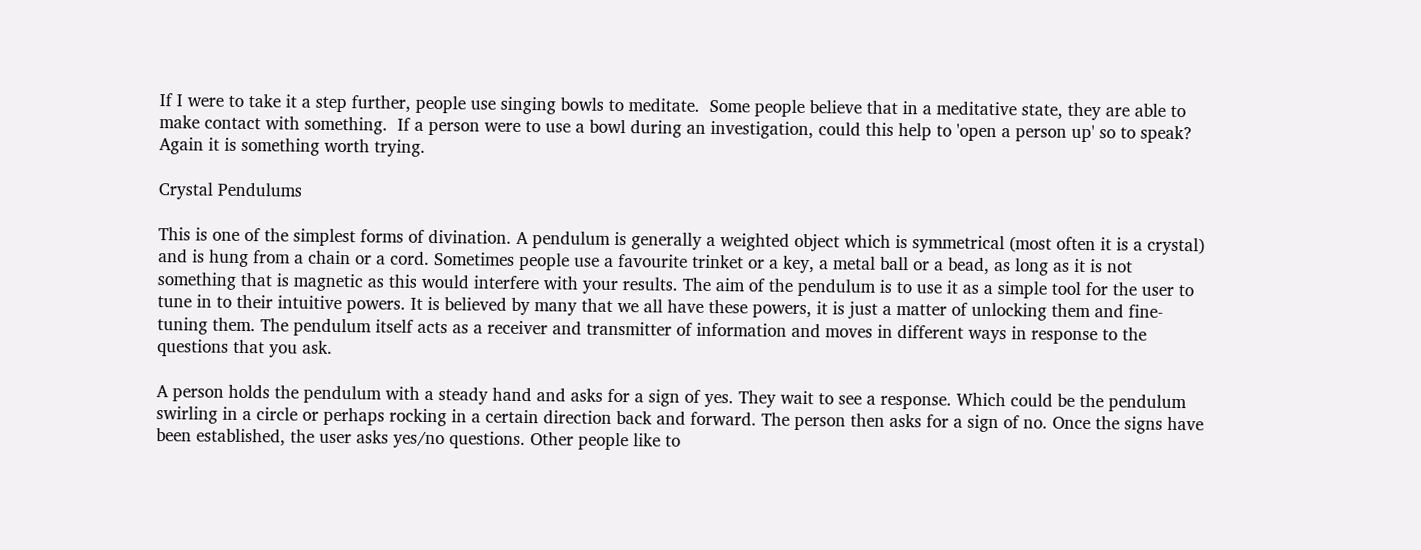If I were to take it a step further, people use singing bowls to meditate.  Some people believe that in a meditative state, they are able to make contact with something.  If a person were to use a bowl during an investigation, could this help to 'open a person up' so to speak?  Again it is something worth trying.

Crystal Pendulums

This is one of the simplest forms of divination. A pendulum is generally a weighted object which is symmetrical (most often it is a crystal) and is hung from a chain or a cord. Sometimes people use a favourite trinket or a key, a metal ball or a bead, as long as it is not something that is magnetic as this would interfere with your results. The aim of the pendulum is to use it as a simple tool for the user to tune in to their intuitive powers. It is believed by many that we all have these powers, it is just a matter of unlocking them and fine-tuning them. The pendulum itself acts as a receiver and transmitter of information and moves in different ways in response to the questions that you ask.

A person holds the pendulum with a steady hand and asks for a sign of yes. They wait to see a response. Which could be the pendulum swirling in a circle or perhaps rocking in a certain direction back and forward. The person then asks for a sign of no. Once the signs have been established, the user asks yes/no questions. Other people like to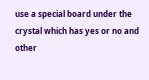use a special board under the crystal which has yes or no and other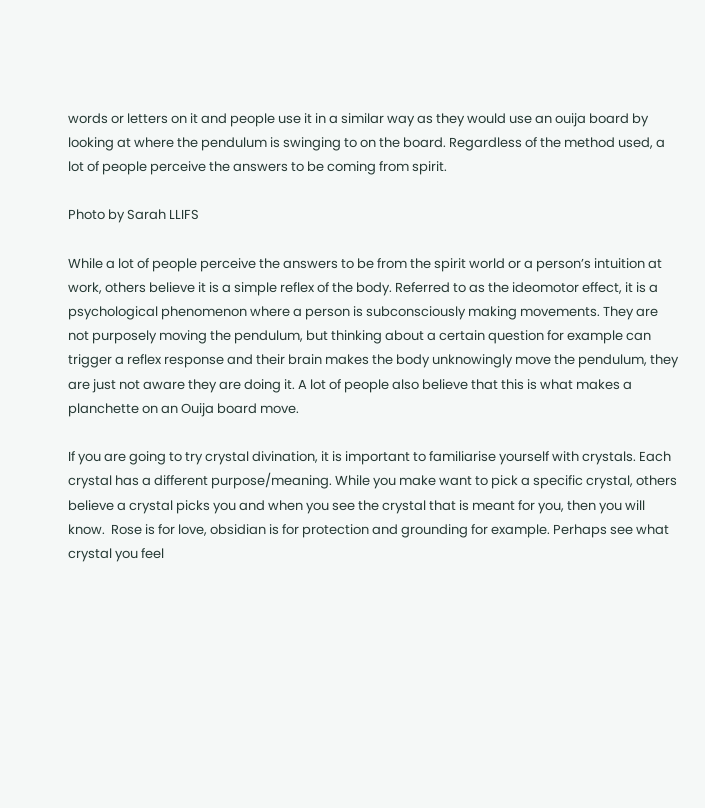words or letters on it and people use it in a similar way as they would use an ouija board by looking at where the pendulum is swinging to on the board. Regardless of the method used, a lot of people perceive the answers to be coming from spirit.

Photo by Sarah LLIFS

While a lot of people perceive the answers to be from the spirit world or a person’s intuition at work, others believe it is a simple reflex of the body. Referred to as the ideomotor effect, it is a psychological phenomenon where a person is subconsciously making movements. They are not purposely moving the pendulum, but thinking about a certain question for example can trigger a reflex response and their brain makes the body unknowingly move the pendulum, they are just not aware they are doing it. A lot of people also believe that this is what makes a planchette on an Ouija board move.

If you are going to try crystal divination, it is important to familiarise yourself with crystals. Each crystal has a different purpose/meaning. While you make want to pick a specific crystal, others believe a crystal picks you and when you see the crystal that is meant for you, then you will know.  Rose is for love, obsidian is for protection and grounding for example. Perhaps see what crystal you feel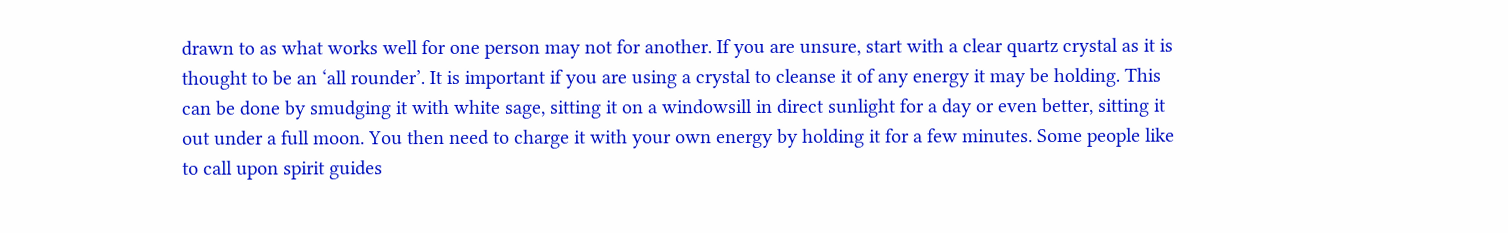drawn to as what works well for one person may not for another. If you are unsure, start with a clear quartz crystal as it is thought to be an ‘all rounder’. It is important if you are using a crystal to cleanse it of any energy it may be holding. This can be done by smudging it with white sage, sitting it on a windowsill in direct sunlight for a day or even better, sitting it out under a full moon. You then need to charge it with your own energy by holding it for a few minutes. Some people like to call upon spirit guides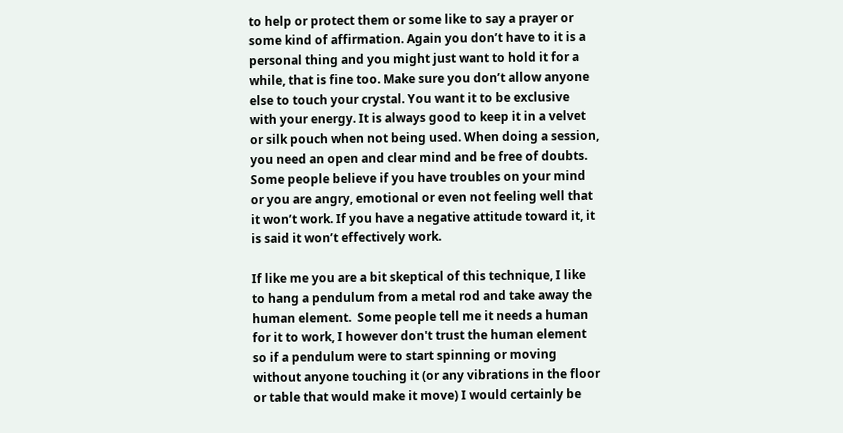to help or protect them or some like to say a prayer or some kind of affirmation. Again you don’t have to it is a personal thing and you might just want to hold it for a while, that is fine too. Make sure you don’t allow anyone else to touch your crystal. You want it to be exclusive with your energy. It is always good to keep it in a velvet or silk pouch when not being used. When doing a session, you need an open and clear mind and be free of doubts. Some people believe if you have troubles on your mind or you are angry, emotional or even not feeling well that it won’t work. If you have a negative attitude toward it, it is said it won’t effectively work.

If like me you are a bit skeptical of this technique, I like to hang a pendulum from a metal rod and take away the human element.  Some people tell me it needs a human for it to work, I however don't trust the human element so if a pendulum were to start spinning or moving without anyone touching it (or any vibrations in the floor or table that would make it move) I would certainly be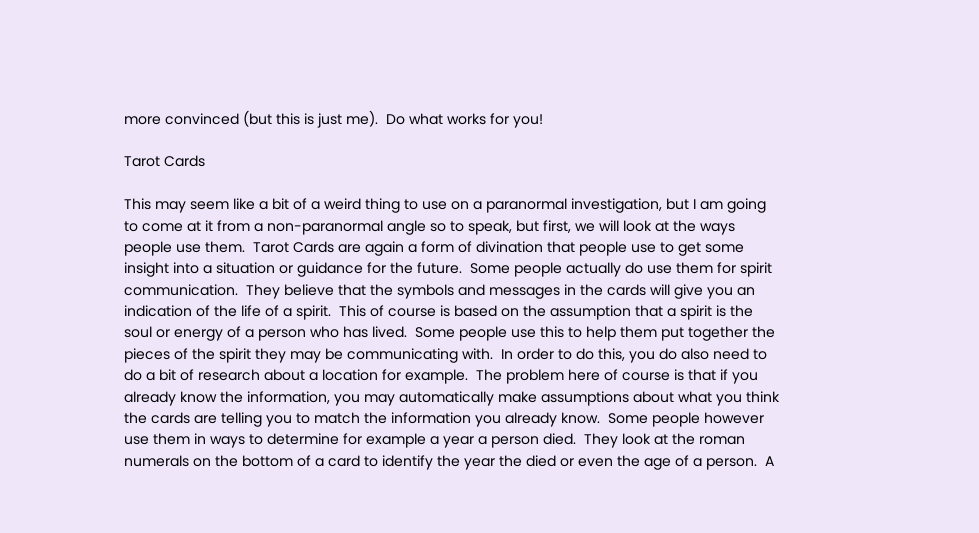more convinced (but this is just me).  Do what works for you!

Tarot Cards

This may seem like a bit of a weird thing to use on a paranormal investigation, but I am going to come at it from a non-paranormal angle so to speak, but first, we will look at the ways people use them.  Tarot Cards are again a form of divination that people use to get some insight into a situation or guidance for the future.  Some people actually do use them for spirit communication.  They believe that the symbols and messages in the cards will give you an indication of the life of a spirit.  This of course is based on the assumption that a spirit is the soul or energy of a person who has lived.  Some people use this to help them put together the pieces of the spirit they may be communicating with.  In order to do this, you do also need to do a bit of research about a location for example.  The problem here of course is that if you already know the information, you may automatically make assumptions about what you think the cards are telling you to match the information you already know.  Some people however use them in ways to determine for example a year a person died.  They look at the roman numerals on the bottom of a card to identify the year the died or even the age of a person.  A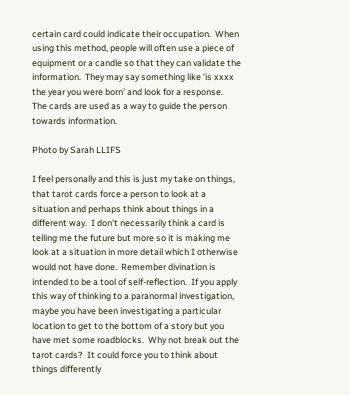certain card could indicate their occupation.  When using this method, people will often use a piece of equipment or a candle so that they can validate the information.  They may say something like 'is xxxx the year you were born' and look for a response.  The cards are used as a way to guide the person towards information.

Photo by Sarah LLIFS

I feel personally and this is just my take on things, that tarot cards force a person to look at a situation and perhaps think about things in a different way.  I don't necessarily think a card is telling me the future but more so it is making me look at a situation in more detail which I otherwise would not have done.  Remember divination is intended to be a tool of self-reflection.  If you apply this way of thinking to a paranormal investigation, maybe you have been investigating a particular location to get to the bottom of a story but you have met some roadblocks.  Why not break out the tarot cards?  It could force you to think about things differently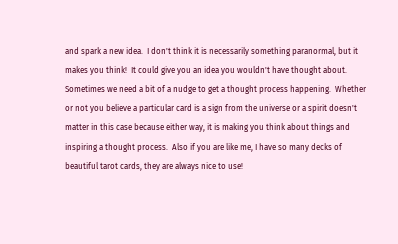and spark a new idea.  I don't think it is necessarily something paranormal, but it makes you think!  It could give you an idea you wouldn't have thought about.  Sometimes we need a bit of a nudge to get a thought process happening.  Whether or not you believe a particular card is a sign from the universe or a spirit doesn't matter in this case because either way, it is making you think about things and inspiring a thought process.  Also if you are like me, I have so many decks of beautiful tarot cards, they are always nice to use!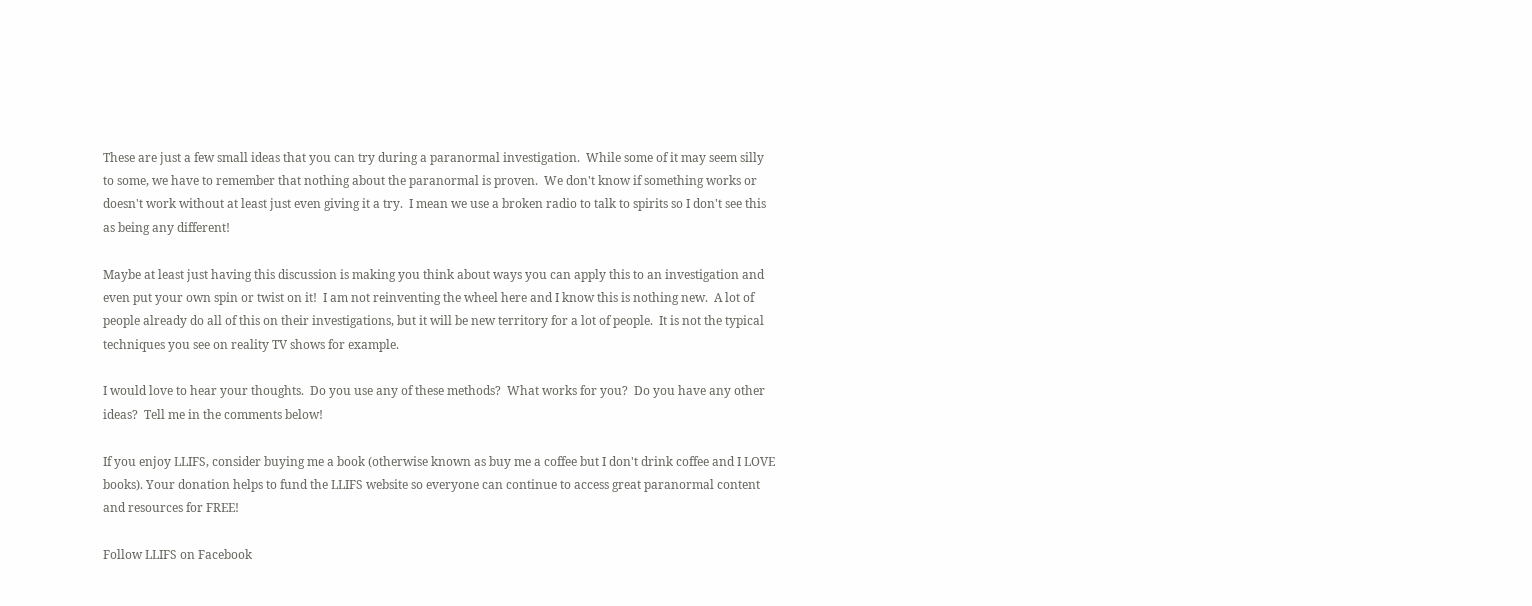These are just a few small ideas that you can try during a paranormal investigation.  While some of it may seem silly to some, we have to remember that nothing about the paranormal is proven.  We don't know if something works or doesn't work without at least just even giving it a try.  I mean we use a broken radio to talk to spirits so I don't see this as being any different!

Maybe at least just having this discussion is making you think about ways you can apply this to an investigation and even put your own spin or twist on it!  I am not reinventing the wheel here and I know this is nothing new.  A lot of people already do all of this on their investigations, but it will be new territory for a lot of people.  It is not the typical techniques you see on reality TV shows for example.

I would love to hear your thoughts.  Do you use any of these methods?  What works for you?  Do you have any other ideas?  Tell me in the comments below!

If you enjoy LLIFS, consider buying me a book (otherwise known as buy me a coffee but I don't drink coffee and I LOVE books). Your donation helps to fund the LLIFS website so everyone can continue to access great paranormal content and resources for FREE!

Follow LLIFS on Facebook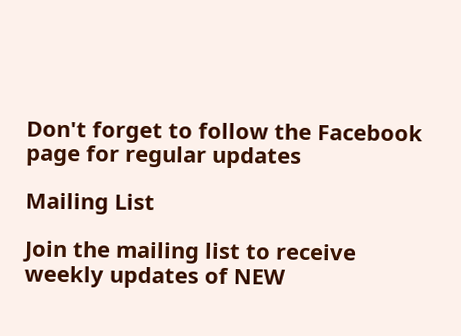Don't forget to follow the Facebook page for regular updates

Mailing List

Join the mailing list to receive weekly updates of NEW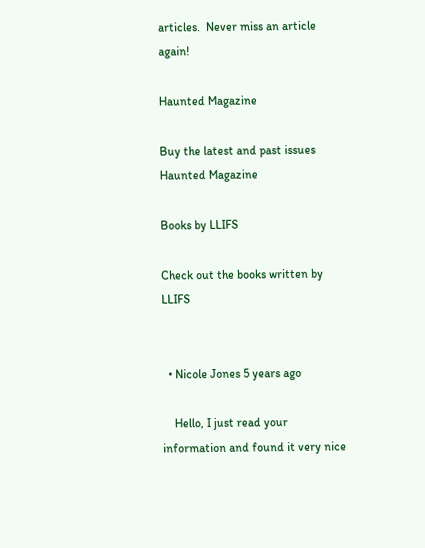articles.  Never miss an article again!

Haunted Magazine

Buy the latest and past issues Haunted Magazine

Books by LLIFS

Check out the books written by LLIFS


  • Nicole Jones 5 years ago

    Hello, I just read your information and found it very nice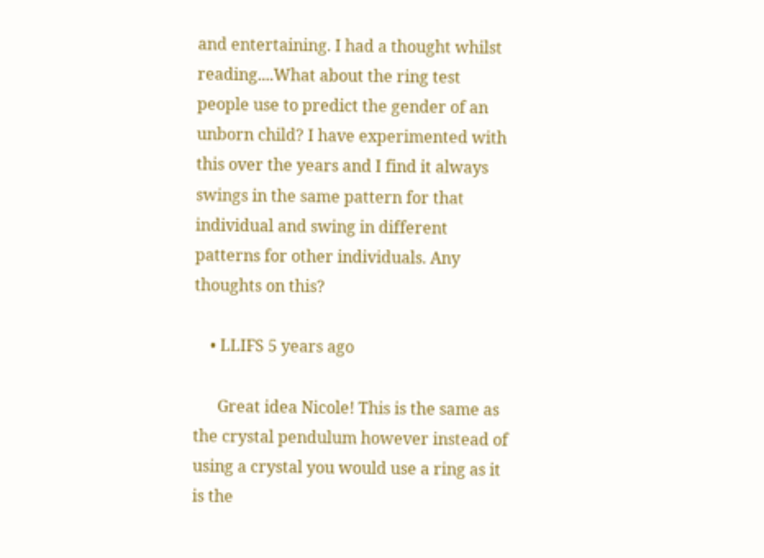and entertaining. I had a thought whilst reading....What about the ring test people use to predict the gender of an unborn child? I have experimented with this over the years and I find it always swings in the same pattern for that individual and swing in different patterns for other individuals. Any thoughts on this?

    • LLIFS 5 years ago

      Great idea Nicole! This is the same as the crystal pendulum however instead of using a crystal you would use a ring as it is the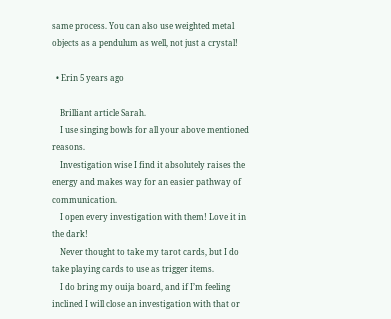same process. You can also use weighted metal objects as a pendulum as well, not just a crystal!

  • Erin 5 years ago

    Brilliant article Sarah.
    I use singing bowls for all your above mentioned reasons.
    Investigation wise I find it absolutely raises the energy and makes way for an easier pathway of communication.
    I open every investigation with them! Love it in the dark!
    Never thought to take my tarot cards, but I do take playing cards to use as trigger items.
    I do bring my ouija board, and if I’m feeling inclined I will close an investigation with that or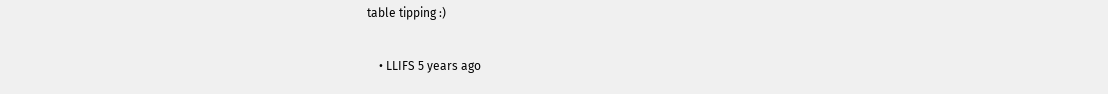table tipping :)

    • LLIFS 5 years ago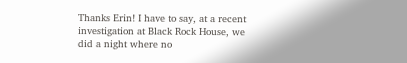Thanks Erin! I have to say, at a recent investigation at Black Rock House, we did a night where no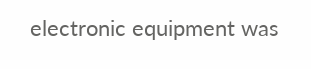electronic equipment was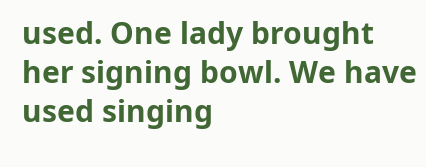used. One lady brought her signing bowl. We have used singing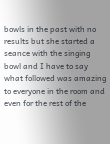bowls in the past with no results but she started a seance with the singing bowl and I have to say what followed was amazing to everyone in the room and even for the rest of the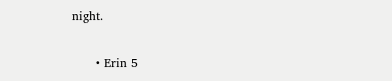night.

      • Erin 5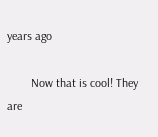years ago

        Now that is cool! They are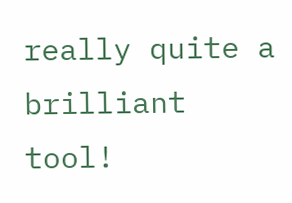really quite a brilliant tool!